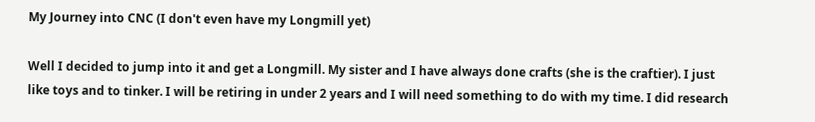My Journey into CNC (I don't even have my Longmill yet)

Well I decided to jump into it and get a Longmill. My sister and I have always done crafts (she is the craftier). I just like toys and to tinker. I will be retiring in under 2 years and I will need something to do with my time. I did research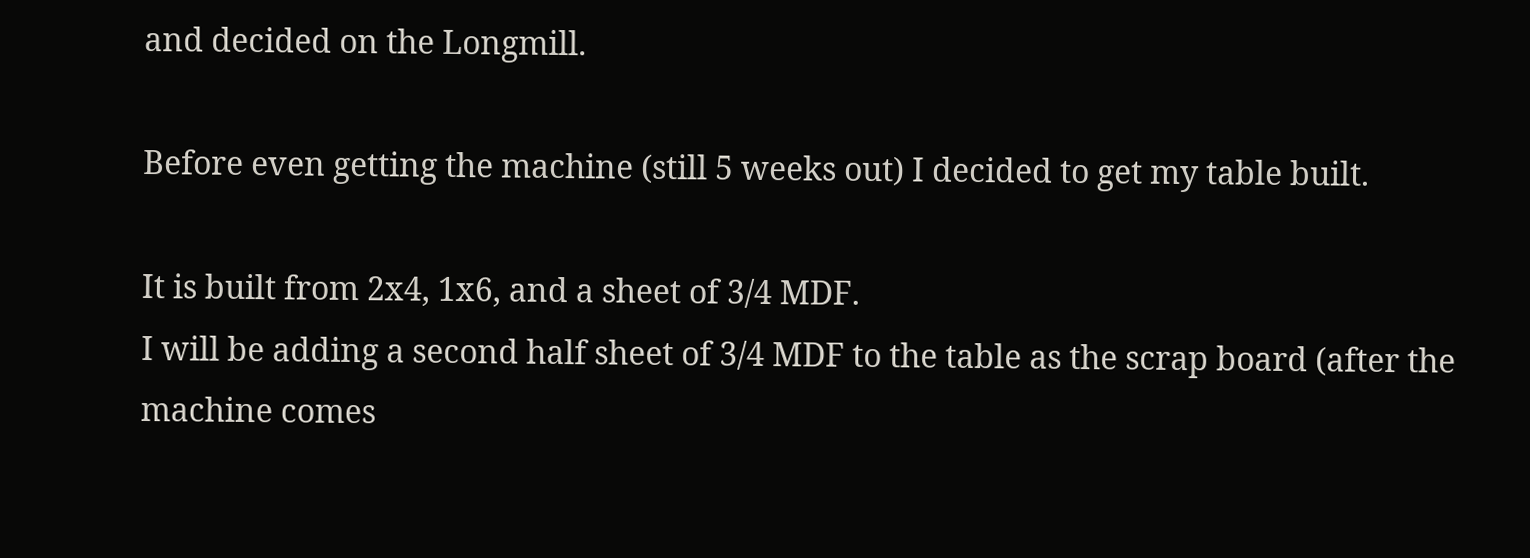and decided on the Longmill.

Before even getting the machine (still 5 weeks out) I decided to get my table built.

It is built from 2x4, 1x6, and a sheet of 3/4 MDF.
I will be adding a second half sheet of 3/4 MDF to the table as the scrap board (after the machine comes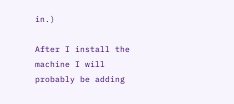in.)

After I install the machine I will probably be adding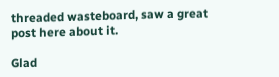threaded wasteboard, saw a great post here about it.

Glad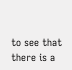to see that there is a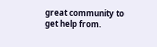great community to get help from.